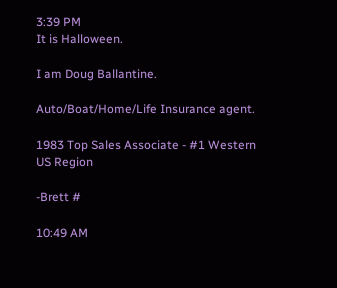3:39 PM
It is Halloween.

I am Doug Ballantine.

Auto/Boat/Home/Life Insurance agent.

1983 Top Sales Associate - #1 Western US Region

-Brett #

10:49 AM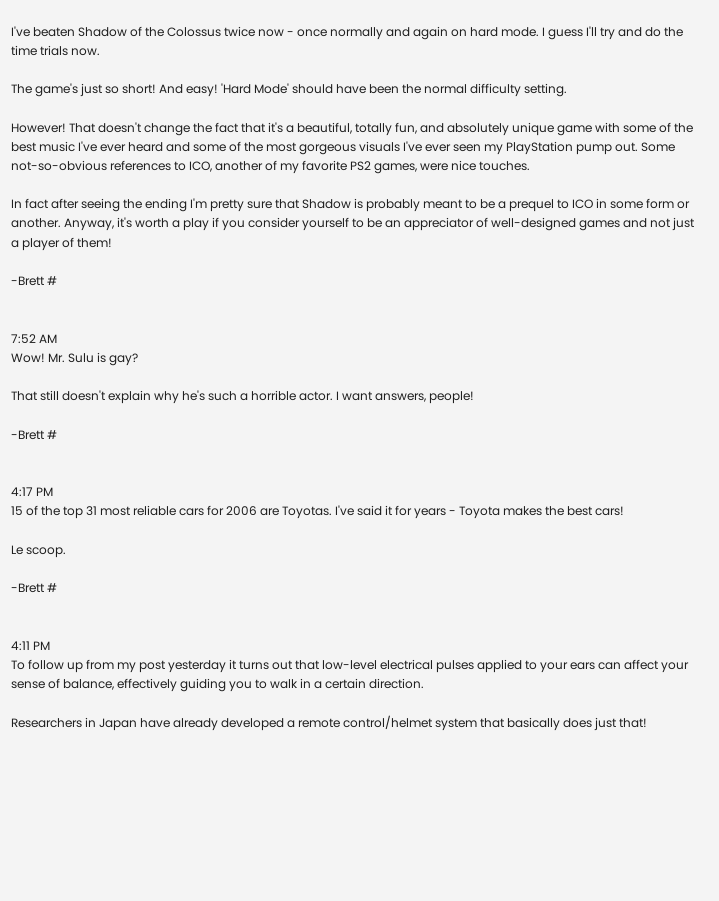I've beaten Shadow of the Colossus twice now - once normally and again on hard mode. I guess I'll try and do the time trials now.

The game's just so short! And easy! 'Hard Mode' should have been the normal difficulty setting.

However! That doesn't change the fact that it's a beautiful, totally fun, and absolutely unique game with some of the best music I've ever heard and some of the most gorgeous visuals I've ever seen my PlayStation pump out. Some not-so-obvious references to ICO, another of my favorite PS2 games, were nice touches.

In fact after seeing the ending I'm pretty sure that Shadow is probably meant to be a prequel to ICO in some form or another. Anyway, it's worth a play if you consider yourself to be an appreciator of well-designed games and not just a player of them!

-Brett #


7:52 AM
Wow! Mr. Sulu is gay?

That still doesn't explain why he's such a horrible actor. I want answers, people!

-Brett #


4:17 PM
15 of the top 31 most reliable cars for 2006 are Toyotas. I've said it for years - Toyota makes the best cars!

Le scoop.

-Brett #


4:11 PM
To follow up from my post yesterday it turns out that low-level electrical pulses applied to your ears can affect your sense of balance, effectively guiding you to walk in a certain direction.

Researchers in Japan have already developed a remote control/helmet system that basically does just that!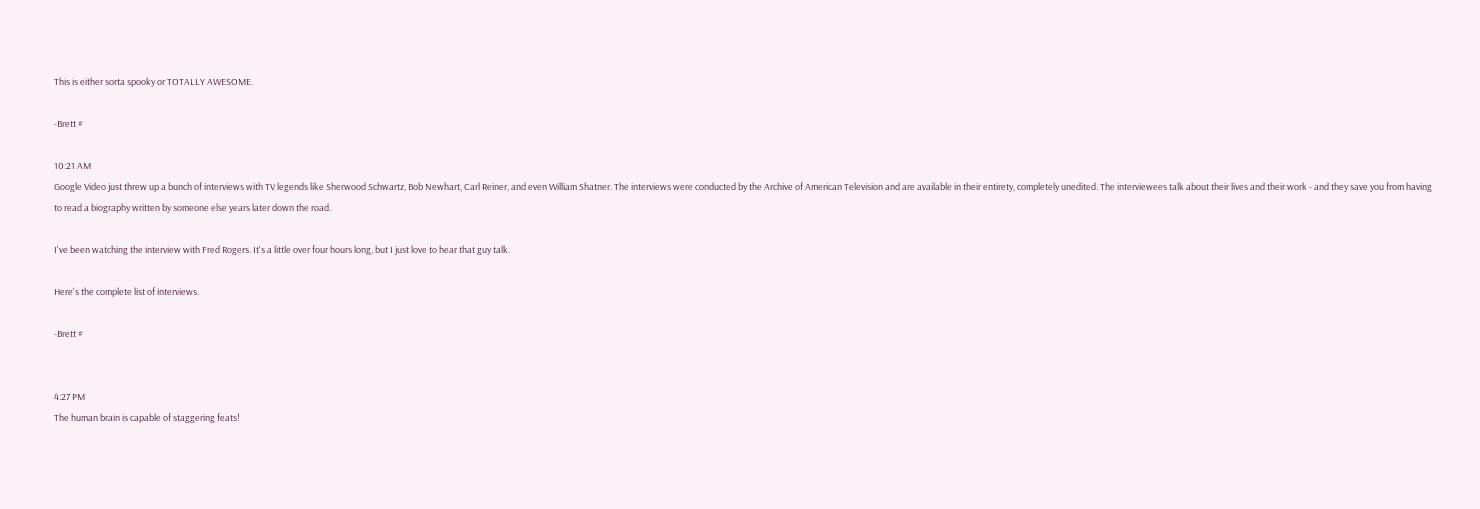This is either sorta spooky or TOTALLY AWESOME.

-Brett #

10:21 AM
Google Video just threw up a bunch of interviews with TV legends like Sherwood Schwartz, Bob Newhart, Carl Reiner, and even William Shatner. The interviews were conducted by the Archive of American Television and are available in their entirety, completely unedited. The interviewees talk about their lives and their work - and they save you from having to read a biography written by someone else years later down the road.

I've been watching the interview with Fred Rogers. It's a little over four hours long, but I just love to hear that guy talk.

Here's the complete list of interviews.

-Brett #


4:27 PM
The human brain is capable of staggering feats!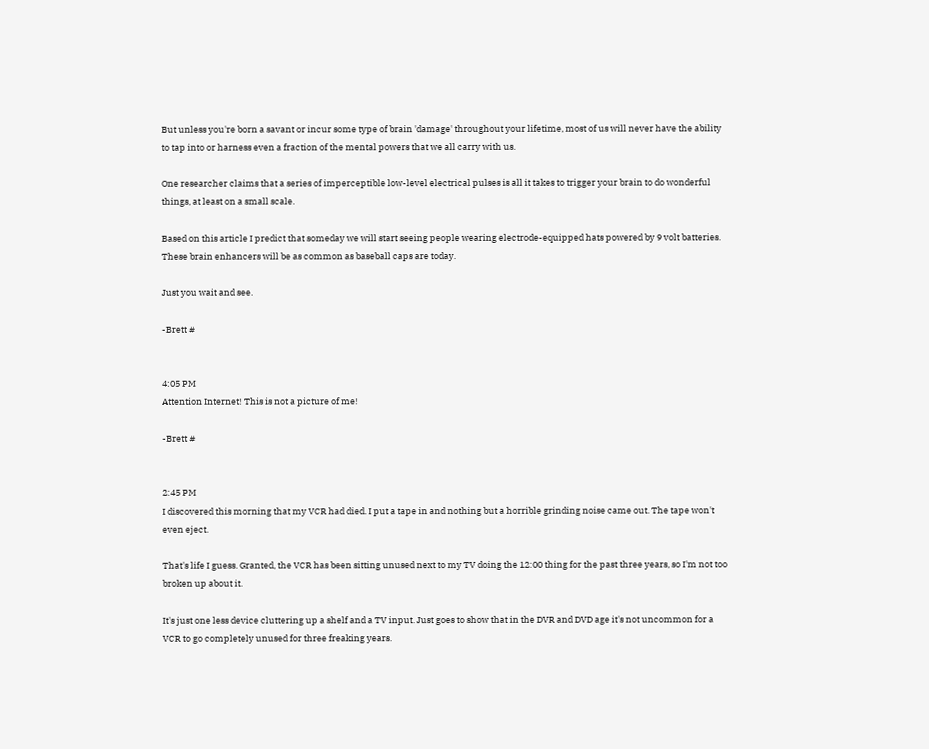But unless you're born a savant or incur some type of brain 'damage' throughout your lifetime, most of us will never have the ability to tap into or harness even a fraction of the mental powers that we all carry with us.

One researcher claims that a series of imperceptible low-level electrical pulses is all it takes to trigger your brain to do wonderful things, at least on a small scale.

Based on this article I predict that someday we will start seeing people wearing electrode-equipped hats powered by 9 volt batteries. These brain enhancers will be as common as baseball caps are today.

Just you wait and see.

-Brett #


4:05 PM
Attention Internet! This is not a picture of me!

-Brett #


2:45 PM
I discovered this morning that my VCR had died. I put a tape in and nothing but a horrible grinding noise came out. The tape won't even eject.

That's life I guess. Granted, the VCR has been sitting unused next to my TV doing the 12:00 thing for the past three years, so I'm not too broken up about it.

It's just one less device cluttering up a shelf and a TV input. Just goes to show that in the DVR and DVD age it's not uncommon for a VCR to go completely unused for three freaking years.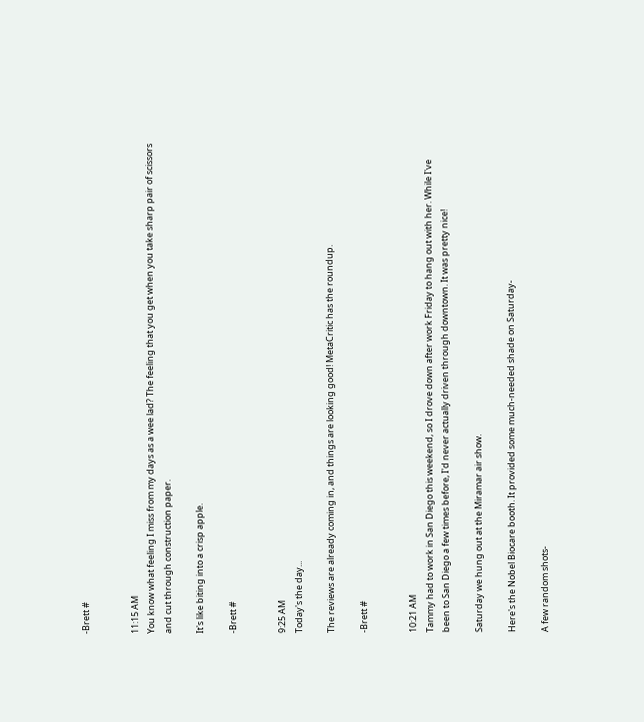-Brett #


11:15 AM
You know what feeling I miss from my days as a wee lad? The feeling that you get when you take sharp pair of scissors and cut through construction paper.

It's like biting into a crisp apple.

-Brett #


9:25 AM
Today's the day...

The reviews are already coming in, and things are looking good! MetaCritic has the roundup.

-Brett #


10:21 AM
Tammy had to work in San Diego this weekend, so I drove down after work Friday to hang out with her. While I've been to San Diego a few times before, I'd never actually driven through downtown. It was pretty nice!

Saturday we hung out at the Miramar air show.

Here's the Nobel Biocare booth. It provided some much-needed shade on Saturday-

A few random shots-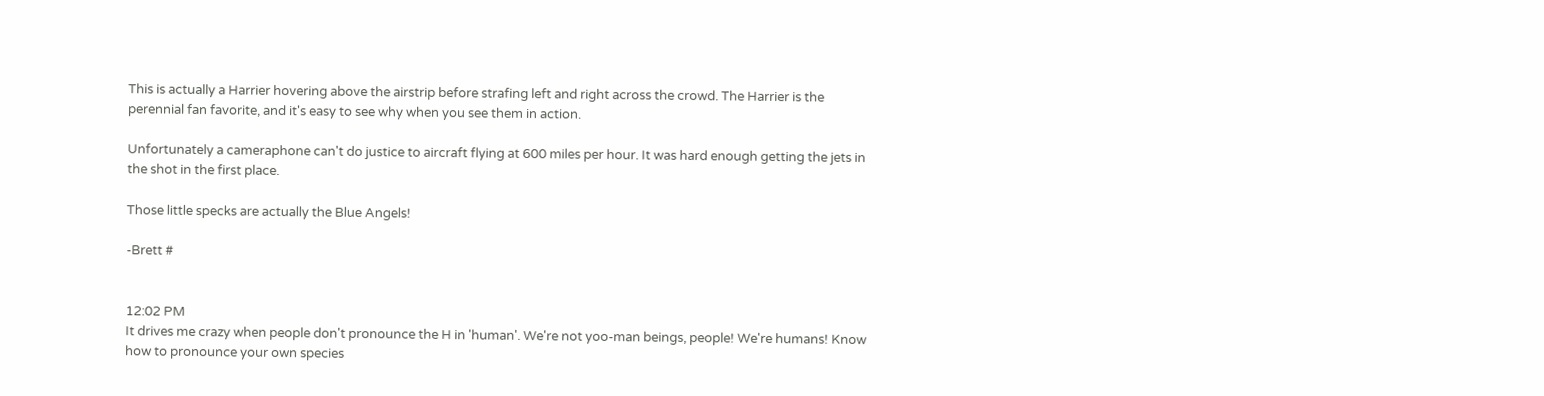This is actually a Harrier hovering above the airstrip before strafing left and right across the crowd. The Harrier is the perennial fan favorite, and it's easy to see why when you see them in action.

Unfortunately a cameraphone can't do justice to aircraft flying at 600 miles per hour. It was hard enough getting the jets in the shot in the first place.

Those little specks are actually the Blue Angels!

-Brett #


12:02 PM
It drives me crazy when people don't pronounce the H in 'human'. We're not yoo-man beings, people! We're humans! Know how to pronounce your own species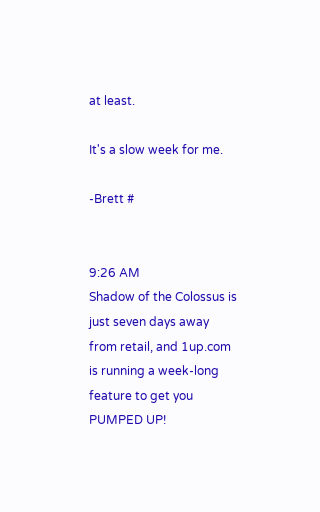at least.

It's a slow week for me.

-Brett #


9:26 AM
Shadow of the Colossus is just seven days away from retail, and 1up.com is running a week-long feature to get you PUMPED UP!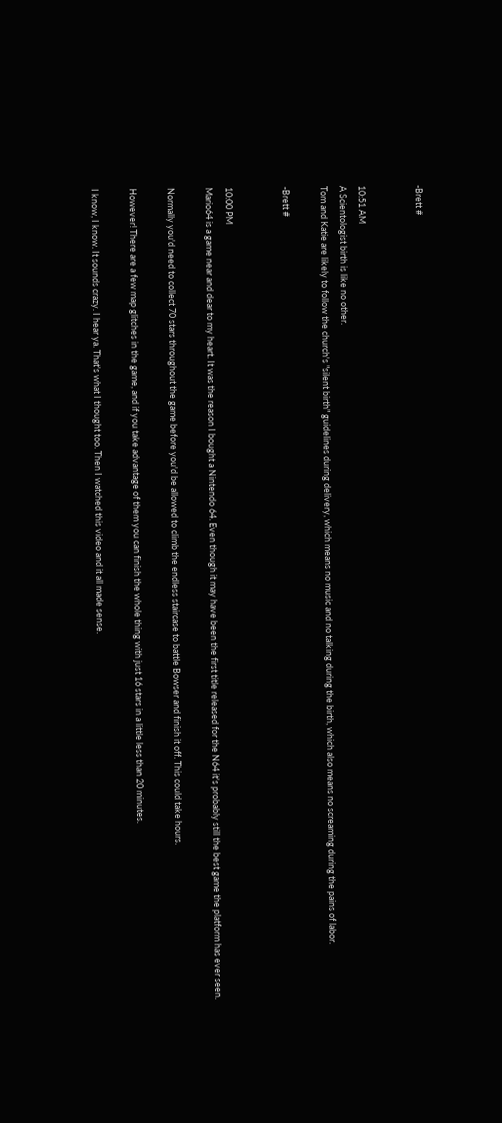-Brett #


10:51 AM
A Scientologist birth is like no other.
Tom and Katie are likely to follow the church's "silent birth" guidelines during delivery, which means no music and no talking during the birth, which also means no screaming during the pains of labor.

-Brett #


10:00 PM
Mario64 is a game near and dear to my heart. It was the reason I bought a Nintendo 64. Even though it may have been the first title released for the N64 it's probably still the best game the platform has ever seen.

Normally you'd need to collect 70 stars throughout the game before you'd be allowed to climb the endless staircase to battle Bowser and finish it off. This could take hours.

However! There are a few map glitches in the game, and if you take advantage of them you can finish the whole thing with just 16 stars in a little less than 20 minutes.

I know, I know. It sounds crazy. I hear ya. That's what I thought too. Then I watched this video and it all made sense.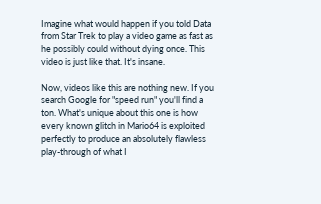Imagine what would happen if you told Data from Star Trek to play a video game as fast as he possibly could without dying once. This video is just like that. It's insane.

Now, videos like this are nothing new. If you search Google for "speed run" you'll find a ton. What's unique about this one is how every known glitch in Mario64 is exploited perfectly to produce an absolutely flawless play-through of what I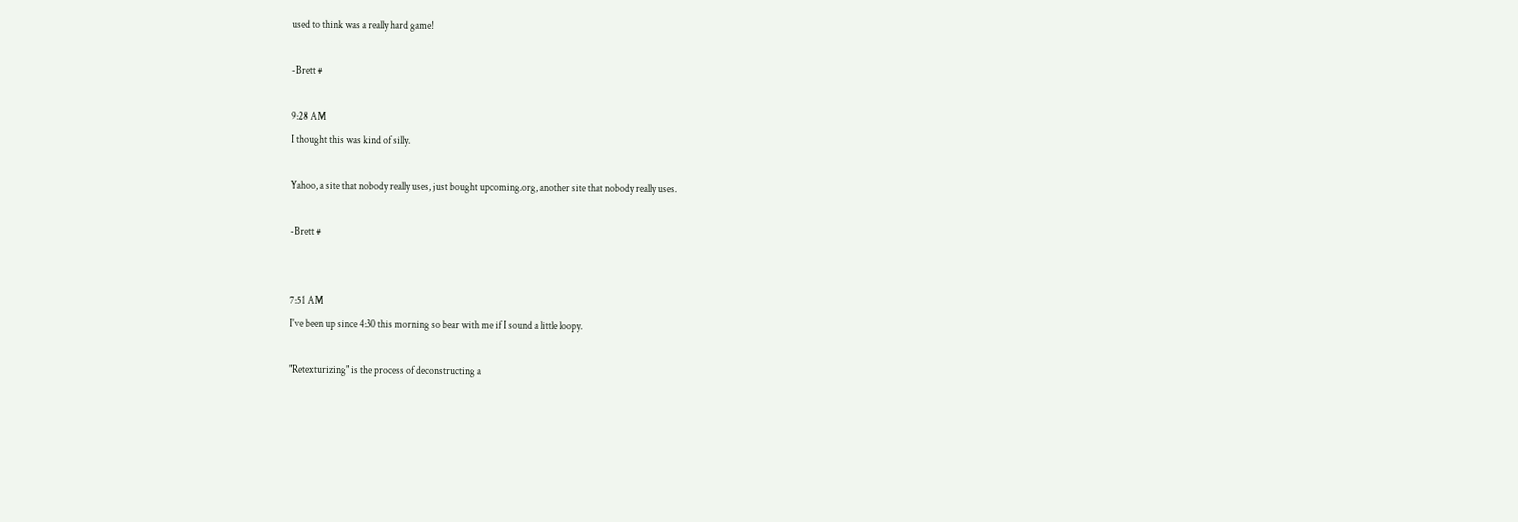used to think was a really hard game!

-Brett #

9:28 AM
I thought this was kind of silly.

Yahoo, a site that nobody really uses, just bought upcoming.org, another site that nobody really uses.

-Brett #


7:51 AM
I've been up since 4:30 this morning so bear with me if I sound a little loopy.

"Retexturizing" is the process of deconstructing a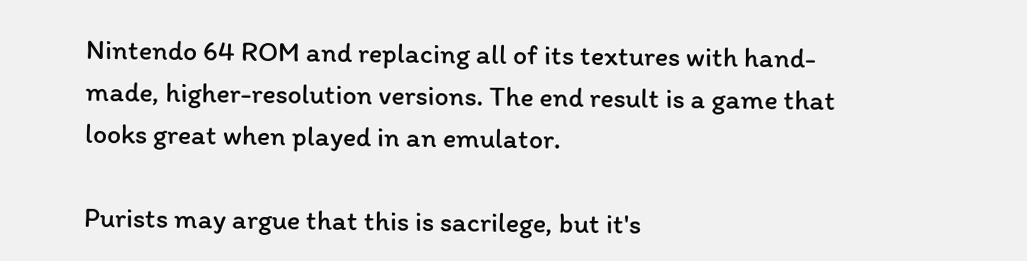Nintendo 64 ROM and replacing all of its textures with hand-made, higher-resolution versions. The end result is a game that looks great when played in an emulator.

Purists may argue that this is sacrilege, but it's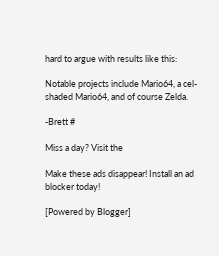hard to argue with results like this:

Notable projects include Mario64, a cel-shaded Mario64, and of course Zelda.

-Brett #

Miss a day? Visit the

Make these ads disappear! Install an ad blocker today!

[Powered by Blogger]